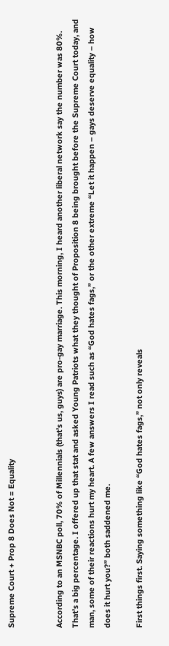Supreme Court + Prop 8 Does Not = Equality


According to an MSNBC poll, 70% of Millennials (that’s us, guys) are pro-gay marriage. This morning, I heard another liberal network say the number was 80%. That’s a big percentage. I offered up that stat and asked Young Patriots what they thought of Proposition 8 being brought before the Supreme Court today, and man, some of their reactions hurt my heart. A few answers I read such as “God hates fags,” or the other extreme “Let it happen – gays deserve equality – how does it hurt you?” both saddened me.

First things first. Saying something like “God hates fags,” not only reveals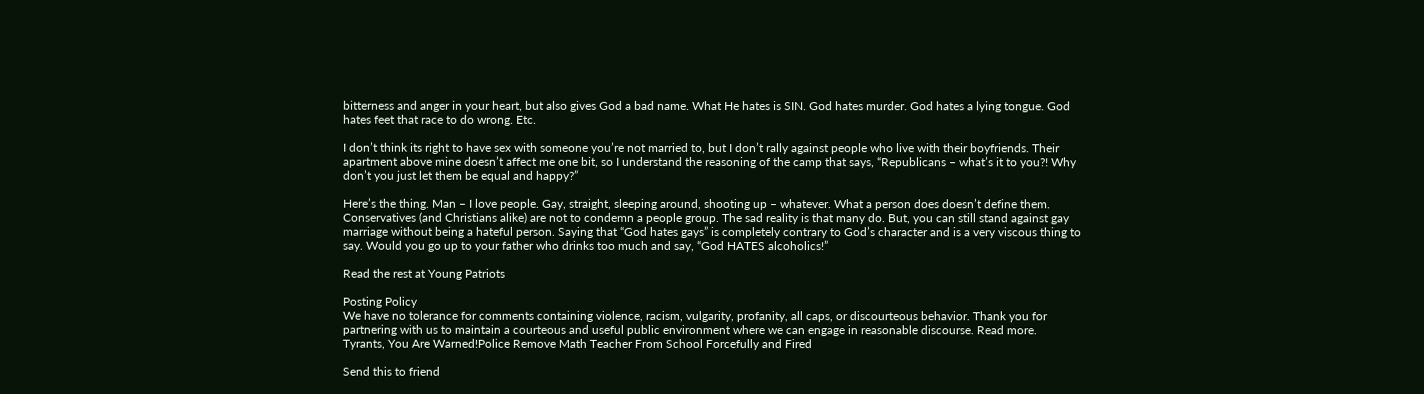bitterness and anger in your heart, but also gives God a bad name. What He hates is SIN. God hates murder. God hates a lying tongue. God hates feet that race to do wrong. Etc.

I don’t think its right to have sex with someone you’re not married to, but I don’t rally against people who live with their boyfriends. Their apartment above mine doesn’t affect me one bit, so I understand the reasoning of the camp that says, “Republicans – what’s it to you?! Why don’t you just let them be equal and happy?”

Here’s the thing. Man – I love people. Gay, straight, sleeping around, shooting up – whatever. What a person does doesn’t define them. Conservatives (and Christians alike) are not to condemn a people group. The sad reality is that many do. But, you can still stand against gay marriage without being a hateful person. Saying that “God hates gays” is completely contrary to God’s character and is a very viscous thing to say. Would you go up to your father who drinks too much and say, “God HATES alcoholics!”

Read the rest at Young Patriots

Posting Policy
We have no tolerance for comments containing violence, racism, vulgarity, profanity, all caps, or discourteous behavior. Thank you for partnering with us to maintain a courteous and useful public environment where we can engage in reasonable discourse. Read more.
Tyrants, You Are Warned!Police Remove Math Teacher From School Forcefully and Fired

Send this to friend